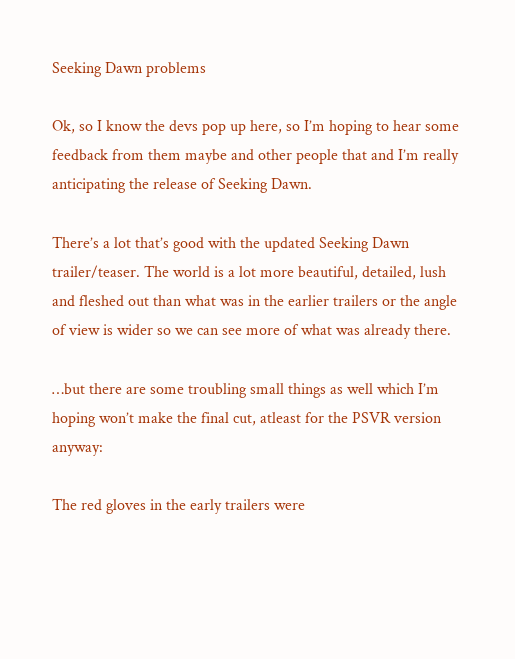Seeking Dawn problems

Ok, so I know the devs pop up here, so I’m hoping to hear some feedback from them maybe and other people that and I’m really anticipating the release of Seeking Dawn.

There’s a lot that’s good with the updated Seeking Dawn trailer/teaser. The world is a lot more beautiful, detailed, lush and fleshed out than what was in the earlier trailers or the angle of view is wider so we can see more of what was already there.

…but there are some troubling small things as well which I’m hoping won’t make the final cut, atleast for the PSVR version anyway:

The red gloves in the early trailers were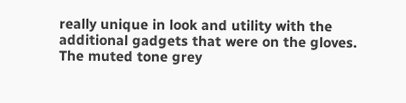really unique in look and utility with the additional gadgets that were on the gloves. The muted tone grey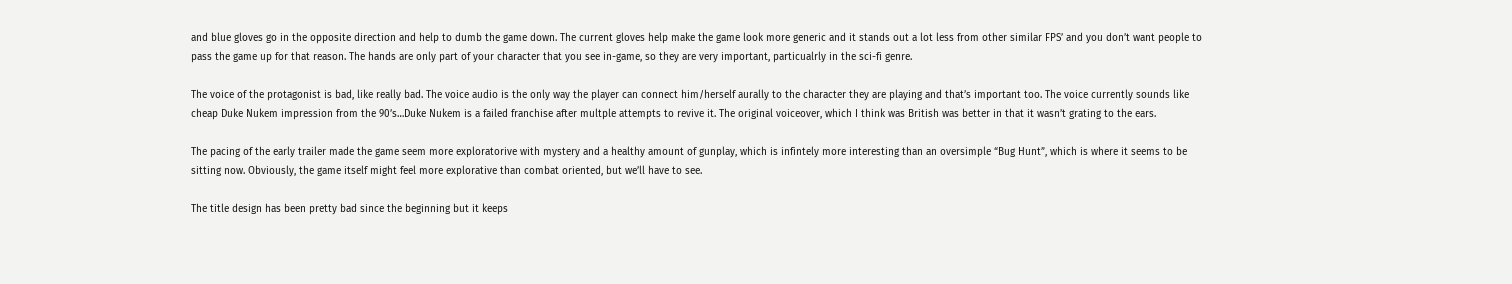and blue gloves go in the opposite direction and help to dumb the game down. The current gloves help make the game look more generic and it stands out a lot less from other similar FPS’ and you don’t want people to pass the game up for that reason. The hands are only part of your character that you see in-game, so they are very important, particualrly in the sci-fi genre.

The voice of the protagonist is bad, like really bad. The voice audio is the only way the player can connect him/herself aurally to the character they are playing and that’s important too. The voice currently sounds like cheap Duke Nukem impression from the 90’s…Duke Nukem is a failed franchise after multple attempts to revive it. The original voiceover, which I think was British was better in that it wasn’t grating to the ears.

The pacing of the early trailer made the game seem more exploratorive with mystery and a healthy amount of gunplay, which is infintely more interesting than an oversimple “Bug Hunt”, which is where it seems to be sitting now. Obviously, the game itself might feel more explorative than combat oriented, but we’ll have to see.

The title design has been pretty bad since the beginning but it keeps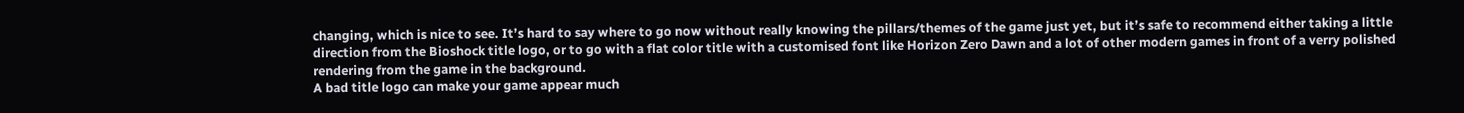changing, which is nice to see. It’s hard to say where to go now without really knowing the pillars/themes of the game just yet, but it’s safe to recommend either taking a little direction from the Bioshock title logo, or to go with a flat color title with a customised font like Horizon Zero Dawn and a lot of other modern games in front of a verry polished rendering from the game in the background.
A bad title logo can make your game appear much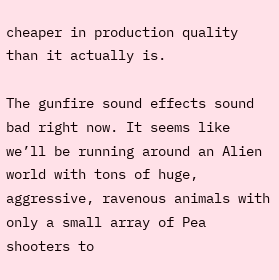cheaper in production quality than it actually is.

The gunfire sound effects sound bad right now. It seems like we’ll be running around an Alien world with tons of huge, aggressive, ravenous animals with only a small array of Pea shooters to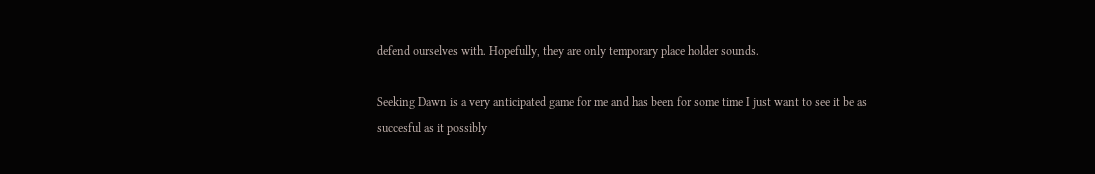defend ourselves with. Hopefully, they are only temporary place holder sounds.

Seeking Dawn is a very anticipated game for me and has been for some time I just want to see it be as succesful as it possibly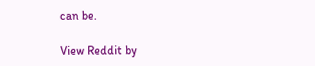can be.

View Reddit by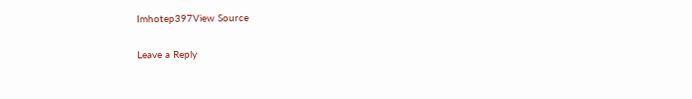Imhotep397View Source

Leave a Reply